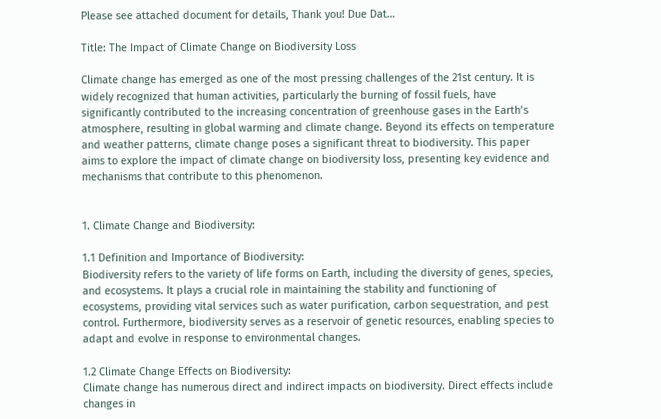Please see attached document for details, Thank you! Due Dat…

Title: The Impact of Climate Change on Biodiversity Loss

Climate change has emerged as one of the most pressing challenges of the 21st century. It is widely recognized that human activities, particularly the burning of fossil fuels, have significantly contributed to the increasing concentration of greenhouse gases in the Earth’s atmosphere, resulting in global warming and climate change. Beyond its effects on temperature and weather patterns, climate change poses a significant threat to biodiversity. This paper aims to explore the impact of climate change on biodiversity loss, presenting key evidence and mechanisms that contribute to this phenomenon.


1. Climate Change and Biodiversity:

1.1 Definition and Importance of Biodiversity:
Biodiversity refers to the variety of life forms on Earth, including the diversity of genes, species, and ecosystems. It plays a crucial role in maintaining the stability and functioning of ecosystems, providing vital services such as water purification, carbon sequestration, and pest control. Furthermore, biodiversity serves as a reservoir of genetic resources, enabling species to adapt and evolve in response to environmental changes.

1.2 Climate Change Effects on Biodiversity:
Climate change has numerous direct and indirect impacts on biodiversity. Direct effects include changes in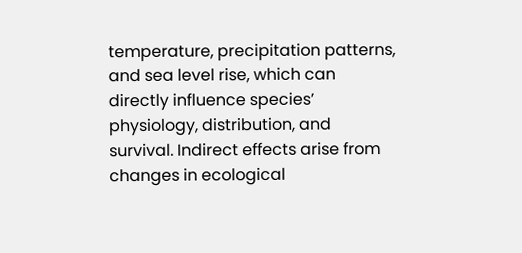temperature, precipitation patterns, and sea level rise, which can directly influence species’ physiology, distribution, and survival. Indirect effects arise from changes in ecological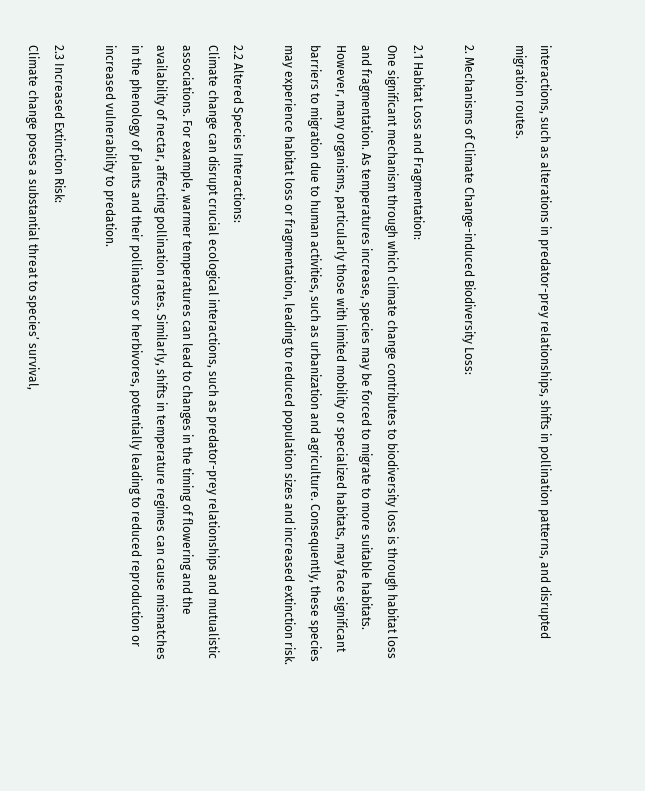interactions, such as alterations in predator-prey relationships, shifts in pollination patterns, and disrupted migration routes.

2. Mechanisms of Climate Change-induced Biodiversity Loss:

2.1 Habitat Loss and Fragmentation:
One significant mechanism through which climate change contributes to biodiversity loss is through habitat loss and fragmentation. As temperatures increase, species may be forced to migrate to more suitable habitats. However, many organisms, particularly those with limited mobility or specialized habitats, may face significant barriers to migration due to human activities, such as urbanization and agriculture. Consequently, these species may experience habitat loss or fragmentation, leading to reduced population sizes and increased extinction risk.

2.2 Altered Species Interactions:
Climate change can disrupt crucial ecological interactions, such as predator-prey relationships and mutualistic associations. For example, warmer temperatures can lead to changes in the timing of flowering and the availability of nectar, affecting pollination rates. Similarly, shifts in temperature regimes can cause mismatches in the phenology of plants and their pollinators or herbivores, potentially leading to reduced reproduction or increased vulnerability to predation.

2.3 Increased Extinction Risk:
Climate change poses a substantial threat to species’ survival,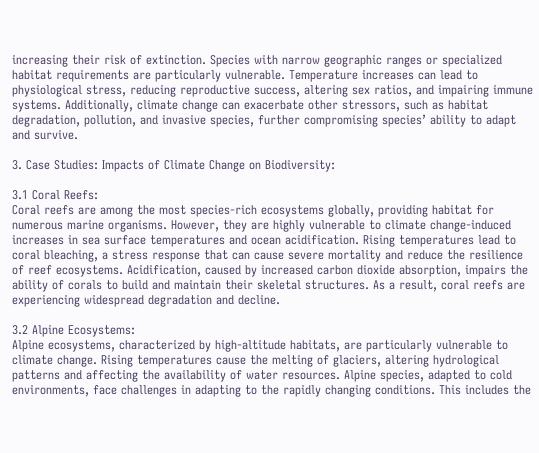increasing their risk of extinction. Species with narrow geographic ranges or specialized habitat requirements are particularly vulnerable. Temperature increases can lead to physiological stress, reducing reproductive success, altering sex ratios, and impairing immune systems. Additionally, climate change can exacerbate other stressors, such as habitat degradation, pollution, and invasive species, further compromising species’ ability to adapt and survive.

3. Case Studies: Impacts of Climate Change on Biodiversity:

3.1 Coral Reefs:
Coral reefs are among the most species-rich ecosystems globally, providing habitat for numerous marine organisms. However, they are highly vulnerable to climate change-induced increases in sea surface temperatures and ocean acidification. Rising temperatures lead to coral bleaching, a stress response that can cause severe mortality and reduce the resilience of reef ecosystems. Acidification, caused by increased carbon dioxide absorption, impairs the ability of corals to build and maintain their skeletal structures. As a result, coral reefs are experiencing widespread degradation and decline.

3.2 Alpine Ecosystems:
Alpine ecosystems, characterized by high-altitude habitats, are particularly vulnerable to climate change. Rising temperatures cause the melting of glaciers, altering hydrological patterns and affecting the availability of water resources. Alpine species, adapted to cold environments, face challenges in adapting to the rapidly changing conditions. This includes the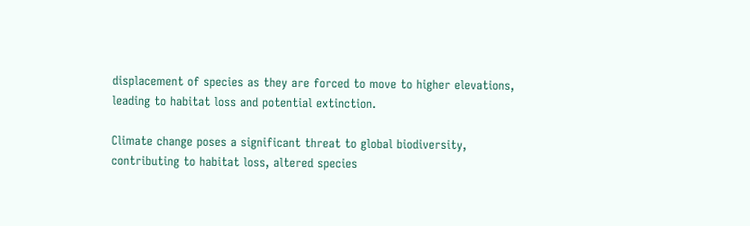displacement of species as they are forced to move to higher elevations, leading to habitat loss and potential extinction.

Climate change poses a significant threat to global biodiversity, contributing to habitat loss, altered species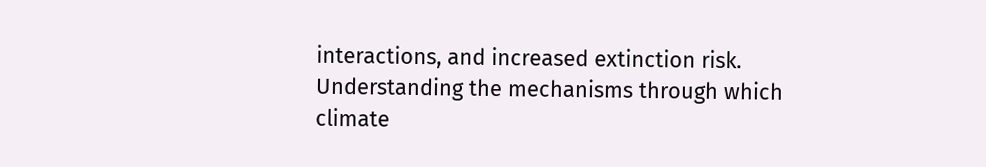interactions, and increased extinction risk. Understanding the mechanisms through which climate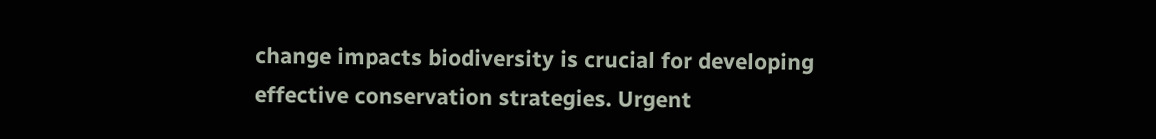change impacts biodiversity is crucial for developing effective conservation strategies. Urgent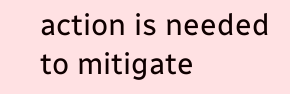action is needed to mitigate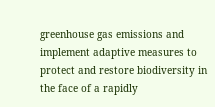greenhouse gas emissions and implement adaptive measures to protect and restore biodiversity in the face of a rapidly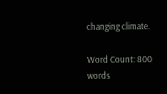changing climate.

Word Count: 800 words